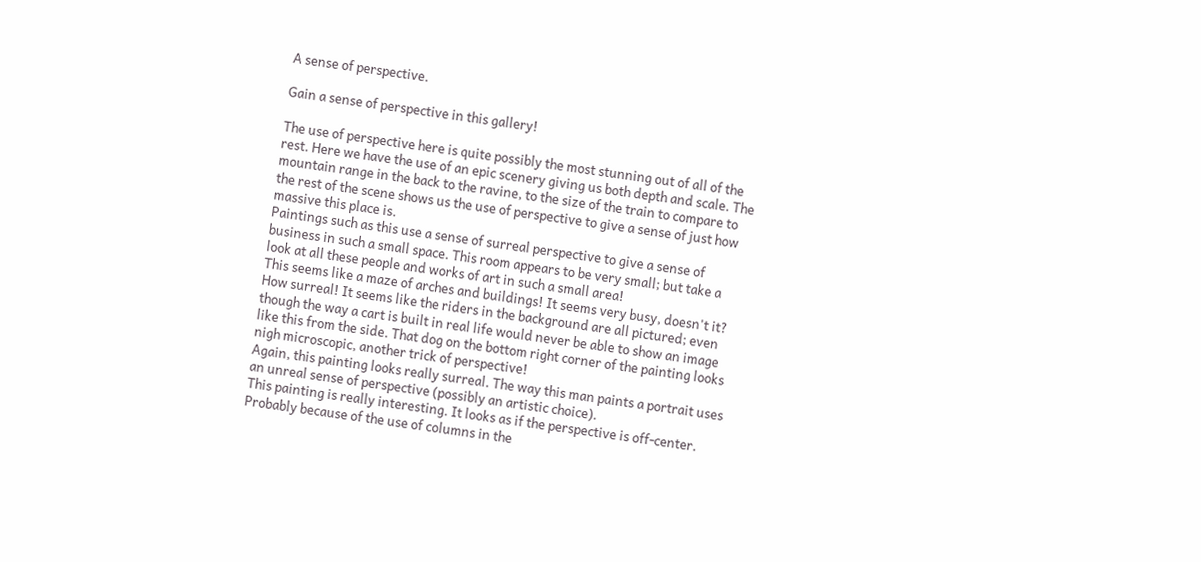A sense of perspective.

Gain a sense of perspective in this gallery!

The use of perspective here is quite possibly the most stunning out of all of the rest. Here we have the use of an epic scenery giving us both depth and scale. The mountain range in the back to the ravine, to the size of the train to compare to the rest of the scene shows us the use of perspective to give a sense of just how massive this place is.
Paintings such as this use a sense of surreal perspective to give a sense of business in such a small space. This room appears to be very small; but take a look at all these people and works of art in such a small area!
This seems like a maze of arches and buildings! It seems very busy, doesn't it?
How surreal! It seems like the riders in the background are all pictured; even though the way a cart is built in real life would never be able to show an image like this from the side. That dog on the bottom right corner of the painting looks nigh microscopic, another trick of perspective!
Again, this painting looks really surreal. The way this man paints a portrait uses an unreal sense of perspective (possibly an artistic choice).
This painting is really interesting. It looks as if the perspective is off-center. Probably because of the use of columns in the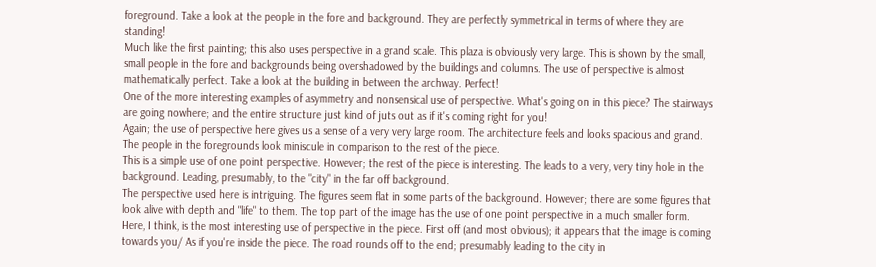foreground. Take a look at the people in the fore and background. They are perfectly symmetrical in terms of where they are standing!
Much like the first painting; this also uses perspective in a grand scale. This plaza is obviously very large. This is shown by the small, small people in the fore and backgrounds being overshadowed by the buildings and columns. The use of perspective is almost mathematically perfect. Take a look at the building in between the archway. Perfect!
One of the more interesting examples of asymmetry and nonsensical use of perspective. What's going on in this piece? The stairways are going nowhere; and the entire structure just kind of juts out as if it's coming right for you!
Again; the use of perspective here gives us a sense of a very very large room. The architecture feels and looks spacious and grand. The people in the foregrounds look miniscule in comparison to the rest of the piece.
This is a simple use of one point perspective. However; the rest of the piece is interesting. The leads to a very, very tiny hole in the background. Leading, presumably, to the "city" in the far off background.
The perspective used here is intriguing. The figures seem flat in some parts of the background. However; there are some figures that look alive with depth and "life" to them. The top part of the image has the use of one point perspective in a much smaller form.
Here, I think, is the most interesting use of perspective in the piece. First off (and most obvious); it appears that the image is coming towards you/ As if you're inside the piece. The road rounds off to the end; presumably leading to the city in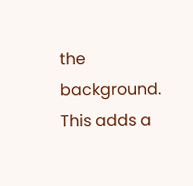the background. This adds a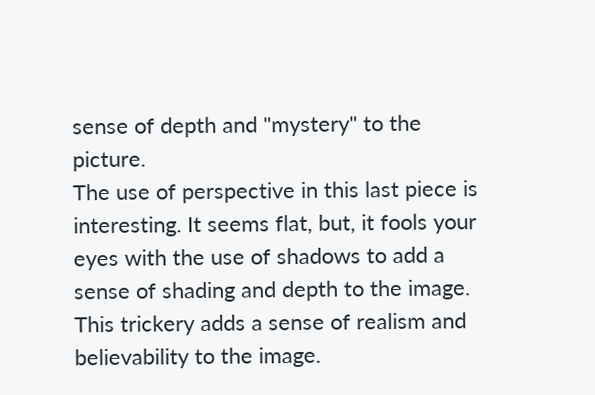sense of depth and "mystery" to the picture.
The use of perspective in this last piece is interesting. It seems flat, but, it fools your eyes with the use of shadows to add a sense of shading and depth to the image. This trickery adds a sense of realism and believability to the image.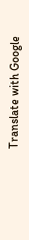Translate with Google